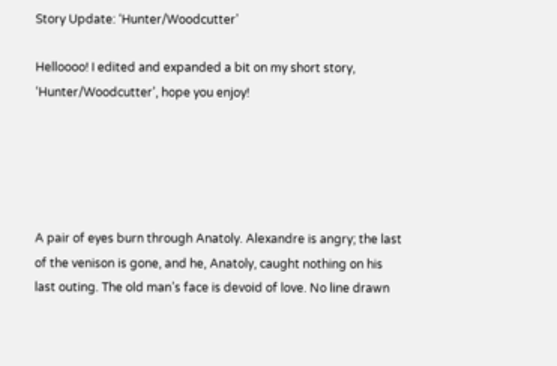Story Update: ‘Hunter/Woodcutter’

Helloooo! I edited and expanded a bit on my short story, ‘Hunter/Woodcutter’, hope you enjoy!





A pair of eyes burn through Anatoly. Alexandre is angry; the last of the venison is gone, and he, Anatoly, caught nothing on his last outing. The old man’s face is devoid of love. No line drawn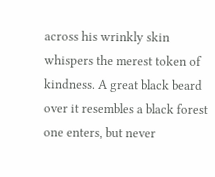across his wrinkly skin whispers the merest token of kindness. A great black beard over it resembles a black forest one enters, but never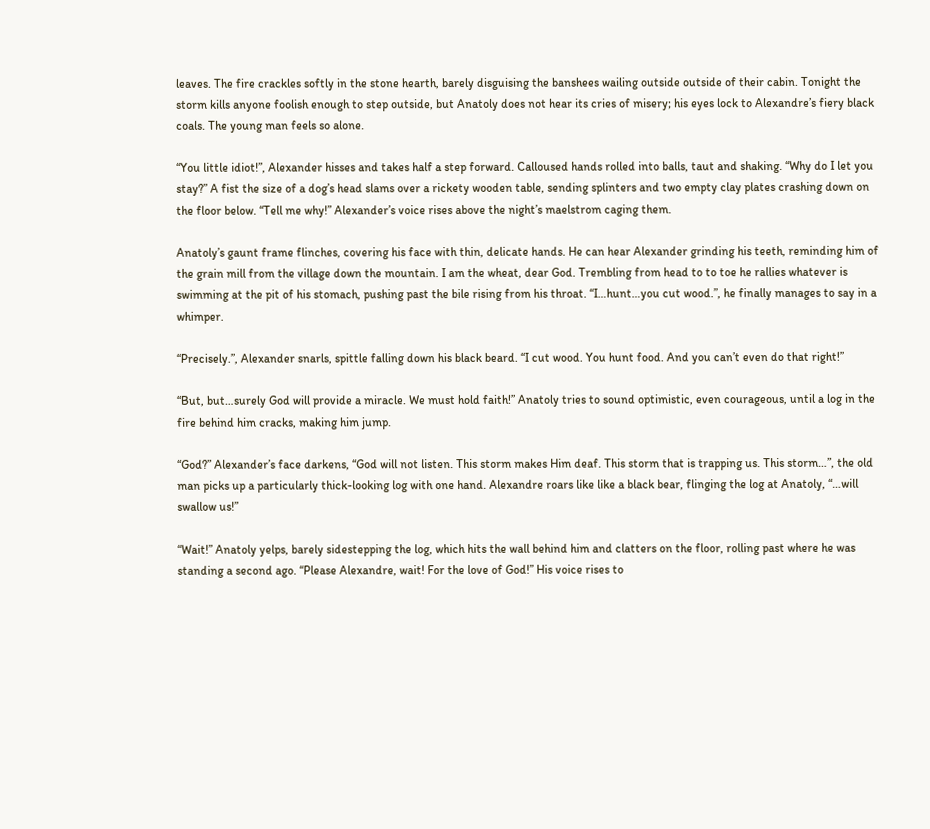leaves. The fire crackles softly in the stone hearth, barely disguising the banshees wailing outside outside of their cabin. Tonight the storm kills anyone foolish enough to step outside, but Anatoly does not hear its cries of misery; his eyes lock to Alexandre’s fiery black coals. The young man feels so alone.

“You little idiot!”, Alexander hisses and takes half a step forward. Calloused hands rolled into balls, taut and shaking. “Why do I let you stay?” A fist the size of a dog’s head slams over a rickety wooden table, sending splinters and two empty clay plates crashing down on the floor below. “Tell me why!” Alexander’s voice rises above the night’s maelstrom caging them.

Anatoly’s gaunt frame flinches, covering his face with thin, delicate hands. He can hear Alexander grinding his teeth, reminding him of the grain mill from the village down the mountain. I am the wheat, dear God. Trembling from head to to toe he rallies whatever is swimming at the pit of his stomach, pushing past the bile rising from his throat. “I…hunt…you cut wood.”, he finally manages to say in a whimper.

“Precisely.”, Alexander snarls, spittle falling down his black beard. “I cut wood. You hunt food. And you can’t even do that right!”

“But, but…surely God will provide a miracle. We must hold faith!” Anatoly tries to sound optimistic, even courageous, until a log in the fire behind him cracks, making him jump.

“God?” Alexander’s face darkens, “God will not listen. This storm makes Him deaf. This storm that is trapping us. This storm…”, the old man picks up a particularly thick-looking log with one hand. Alexandre roars like like a black bear, flinging the log at Anatoly, “…will swallow us!”

“Wait!” Anatoly yelps, barely sidestepping the log, which hits the wall behind him and clatters on the floor, rolling past where he was standing a second ago. “Please Alexandre, wait! For the love of God!” His voice rises to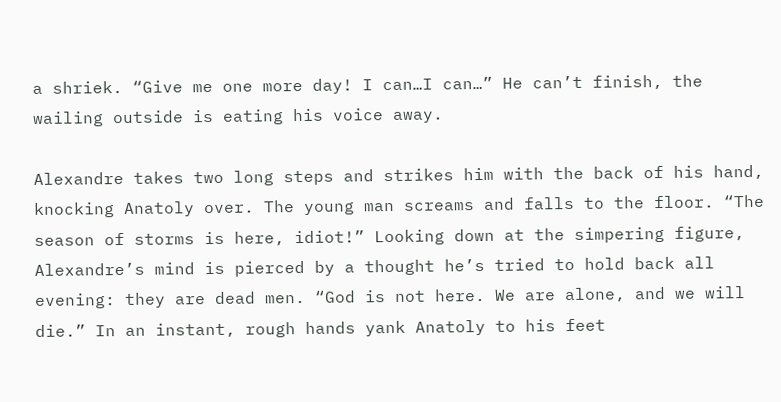a shriek. “Give me one more day! I can…I can…” He can’t finish, the wailing outside is eating his voice away.

Alexandre takes two long steps and strikes him with the back of his hand, knocking Anatoly over. The young man screams and falls to the floor. “The season of storms is here, idiot!” Looking down at the simpering figure, Alexandre’s mind is pierced by a thought he’s tried to hold back all evening: they are dead men. “God is not here. We are alone, and we will die.” In an instant, rough hands yank Anatoly to his feet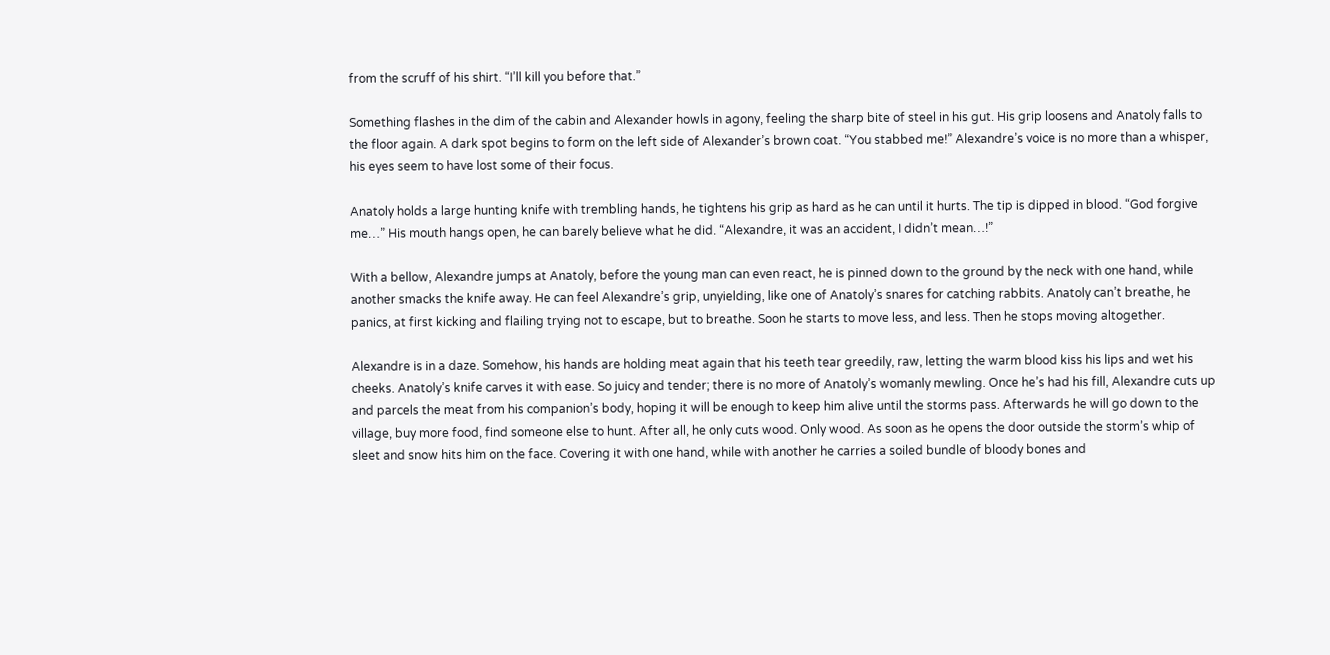from the scruff of his shirt. “I’ll kill you before that.”

Something flashes in the dim of the cabin and Alexander howls in agony, feeling the sharp bite of steel in his gut. His grip loosens and Anatoly falls to the floor again. A dark spot begins to form on the left side of Alexander’s brown coat. “You stabbed me!” Alexandre’s voice is no more than a whisper, his eyes seem to have lost some of their focus.

Anatoly holds a large hunting knife with trembling hands, he tightens his grip as hard as he can until it hurts. The tip is dipped in blood. “God forgive me…” His mouth hangs open, he can barely believe what he did. “Alexandre, it was an accident, I didn’t mean…!”

With a bellow, Alexandre jumps at Anatoly, before the young man can even react, he is pinned down to the ground by the neck with one hand, while another smacks the knife away. He can feel Alexandre’s grip, unyielding, like one of Anatoly’s snares for catching rabbits. Anatoly can’t breathe, he panics, at first kicking and flailing trying not to escape, but to breathe. Soon he starts to move less, and less. Then he stops moving altogether.

Alexandre is in a daze. Somehow, his hands are holding meat again that his teeth tear greedily, raw, letting the warm blood kiss his lips and wet his cheeks. Anatoly’s knife carves it with ease. So juicy and tender; there is no more of Anatoly’s womanly mewling. Once he’s had his fill, Alexandre cuts up and parcels the meat from his companion’s body, hoping it will be enough to keep him alive until the storms pass. Afterwards he will go down to the village, buy more food, find someone else to hunt. After all, he only cuts wood. Only wood. As soon as he opens the door outside the storm’s whip of sleet and snow hits him on the face. Covering it with one hand, while with another he carries a soiled bundle of bloody bones and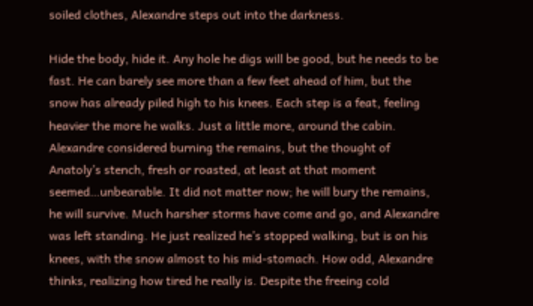soiled clothes, Alexandre steps out into the darkness.

Hide the body, hide it. Any hole he digs will be good, but he needs to be fast. He can barely see more than a few feet ahead of him, but the snow has already piled high to his knees. Each step is a feat, feeling heavier the more he walks. Just a little more, around the cabin. Alexandre considered burning the remains, but the thought of Anatoly’s stench, fresh or roasted, at least at that moment seemed…unbearable. It did not matter now; he will bury the remains, he will survive. Much harsher storms have come and go, and Alexandre was left standing. He just realized he’s stopped walking, but is on his knees, with the snow almost to his mid-stomach. How odd, Alexandre thinks, realizing how tired he really is. Despite the freeing cold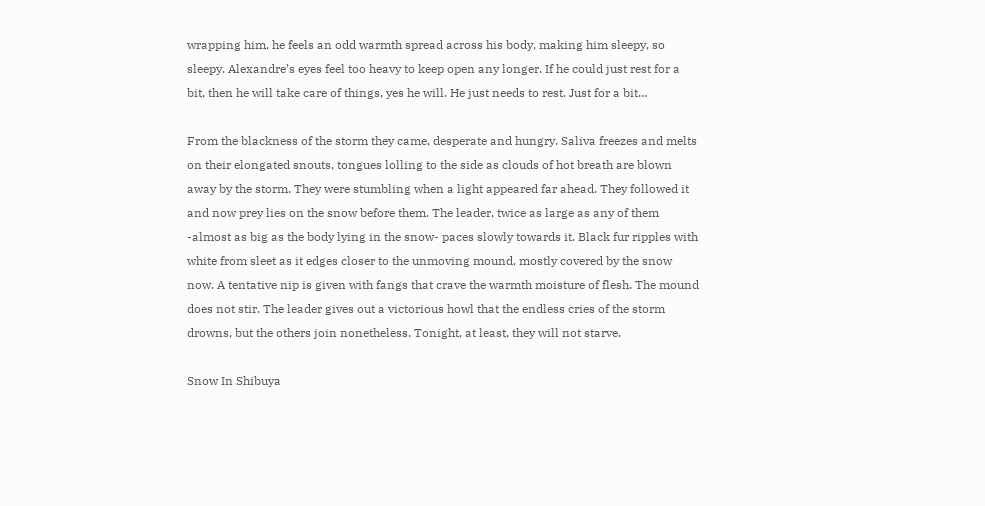wrapping him, he feels an odd warmth spread across his body, making him sleepy, so sleepy. Alexandre’s eyes feel too heavy to keep open any longer. If he could just rest for a bit, then he will take care of things, yes he will. He just needs to rest. Just for a bit…

From the blackness of the storm they came, desperate and hungry. Saliva freezes and melts on their elongated snouts, tongues lolling to the side as clouds of hot breath are blown away by the storm. They were stumbling when a light appeared far ahead. They followed it and now prey lies on the snow before them. The leader, twice as large as any of them -almost as big as the body lying in the snow- paces slowly towards it. Black fur ripples with white from sleet as it edges closer to the unmoving mound, mostly covered by the snow now. A tentative nip is given with fangs that crave the warmth moisture of flesh. The mound does not stir. The leader gives out a victorious howl that the endless cries of the storm drowns, but the others join nonetheless. Tonight, at least, they will not starve.

Snow In Shibuya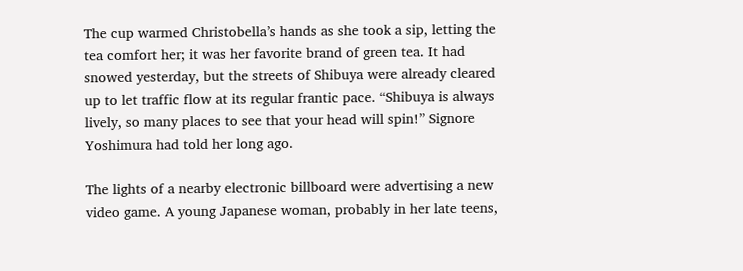The cup warmed Christobella’s hands as she took a sip, letting the tea comfort her; it was her favorite brand of green tea. It had snowed yesterday, but the streets of Shibuya were already cleared up to let traffic flow at its regular frantic pace. “Shibuya is always lively, so many places to see that your head will spin!” Signore Yoshimura had told her long ago.

The lights of a nearby electronic billboard were advertising a new video game. A young Japanese woman, probably in her late teens,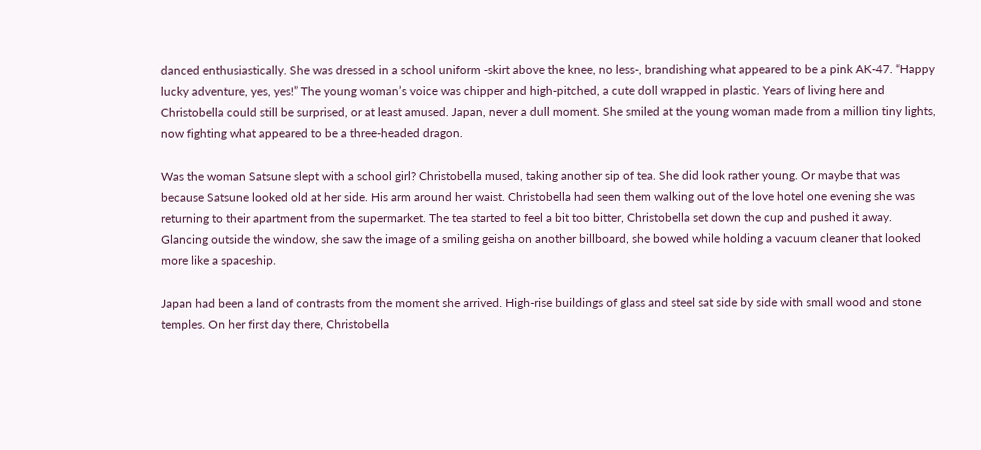danced enthusiastically. She was dressed in a school uniform -skirt above the knee, no less-, brandishing what appeared to be a pink AK-47. “Happy lucky adventure, yes, yes!” The young woman’s voice was chipper and high-pitched, a cute doll wrapped in plastic. Years of living here and Christobella could still be surprised, or at least amused. Japan, never a dull moment. She smiled at the young woman made from a million tiny lights, now fighting what appeared to be a three-headed dragon.

Was the woman Satsune slept with a school girl? Christobella mused, taking another sip of tea. She did look rather young. Or maybe that was because Satsune looked old at her side. His arm around her waist. Christobella had seen them walking out of the love hotel one evening she was returning to their apartment from the supermarket. The tea started to feel a bit too bitter, Christobella set down the cup and pushed it away. Glancing outside the window, she saw the image of a smiling geisha on another billboard, she bowed while holding a vacuum cleaner that looked more like a spaceship.

Japan had been a land of contrasts from the moment she arrived. High-rise buildings of glass and steel sat side by side with small wood and stone temples. On her first day there, Christobella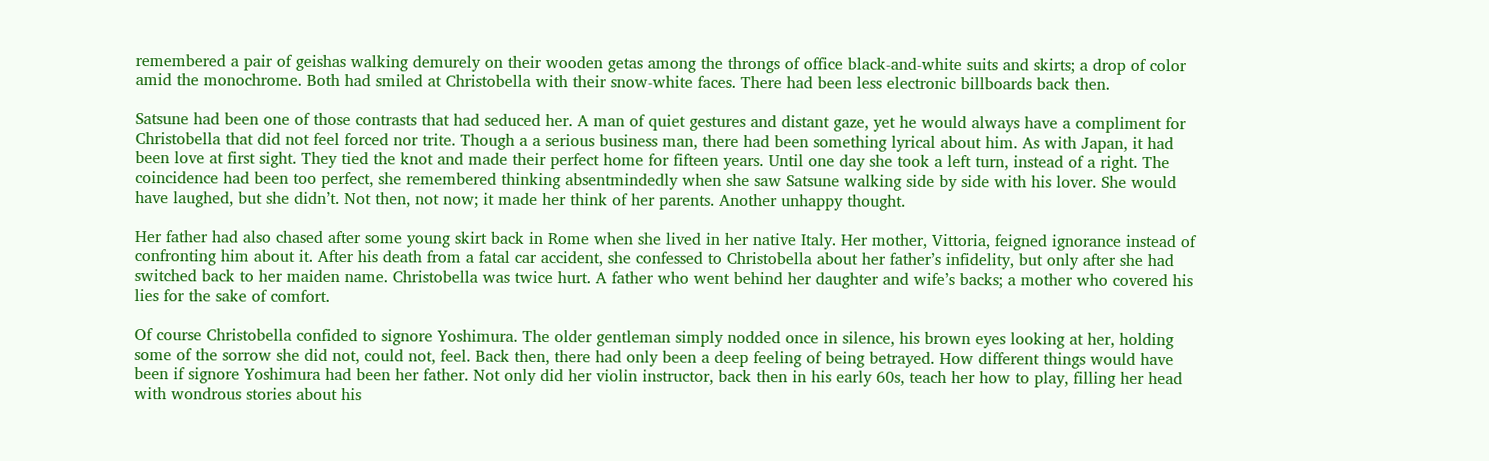remembered a pair of geishas walking demurely on their wooden getas among the throngs of office black-and-white suits and skirts; a drop of color amid the monochrome. Both had smiled at Christobella with their snow-white faces. There had been less electronic billboards back then.

Satsune had been one of those contrasts that had seduced her. A man of quiet gestures and distant gaze, yet he would always have a compliment for Christobella that did not feel forced nor trite. Though a a serious business man, there had been something lyrical about him. As with Japan, it had been love at first sight. They tied the knot and made their perfect home for fifteen years. Until one day she took a left turn, instead of a right. The coincidence had been too perfect, she remembered thinking absentmindedly when she saw Satsune walking side by side with his lover. She would have laughed, but she didn’t. Not then, not now; it made her think of her parents. Another unhappy thought.

Her father had also chased after some young skirt back in Rome when she lived in her native Italy. Her mother, Vittoria, feigned ignorance instead of confronting him about it. After his death from a fatal car accident, she confessed to Christobella about her father’s infidelity, but only after she had switched back to her maiden name. Christobella was twice hurt. A father who went behind her daughter and wife’s backs; a mother who covered his lies for the sake of comfort.

Of course Christobella confided to signore Yoshimura. The older gentleman simply nodded once in silence, his brown eyes looking at her, holding some of the sorrow she did not, could not, feel. Back then, there had only been a deep feeling of being betrayed. How different things would have been if signore Yoshimura had been her father. Not only did her violin instructor, back then in his early 60s, teach her how to play, filling her head with wondrous stories about his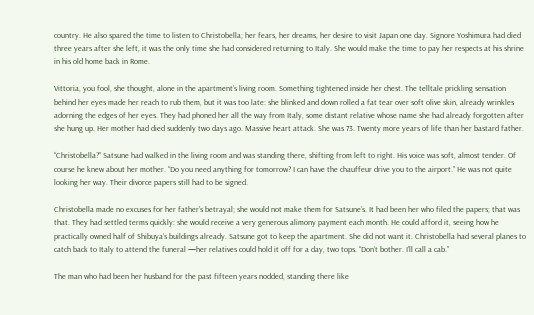country. He also spared the time to listen to Christobella; her fears, her dreams, her desire to visit Japan one day. Signore Yoshimura had died three years after she left, it was the only time she had considered returning to Italy. She would make the time to pay her respects at his shrine in his old home back in Rome.

Vittoria, you fool, she thought, alone in the apartment’s living room. Something tightened inside her chest. The telltale prickling sensation behind her eyes made her reach to rub them, but it was too late: she blinked and down rolled a fat tear over soft olive skin, already wrinkles adorning the edges of her eyes. They had phoned her all the way from Italy, some distant relative whose name she had already forgotten after she hung up. Her mother had died suddenly two days ago. Massive heart attack. She was 73. Twenty more years of life than her bastard father.

“Christobella?” Satsune had walked in the living room and was standing there, shifting from left to right. His voice was soft, almost tender. Of course he knew about her mother. “Do you need anything for tomorrow? I can have the chauffeur drive you to the airport.” He was not quite looking her way. Their divorce papers still had to be signed.

Christobella made no excuses for her father’s betrayal; she would not make them for Satsune’s. It had been her who filed the papers; that was that. They had settled terms quickly: she would receive a very generous alimony payment each month. He could afford it, seeing how he practically owned half of Shibuya’s buildings already. Satsune got to keep the apartment. She did not want it. Christobella had several planes to catch back to Italy to attend the funeral —her relatives could hold it off for a day, two tops. “Don’t bother. I’ll call a cab.”

The man who had been her husband for the past fifteen years nodded, standing there like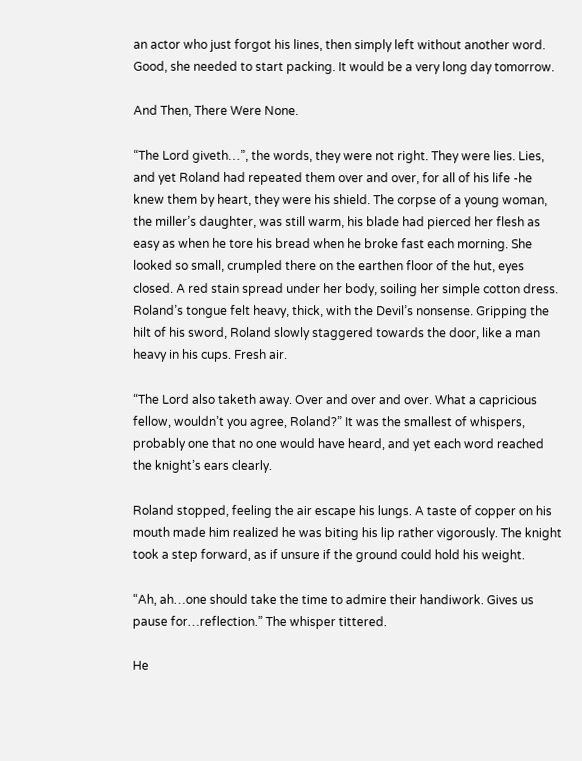an actor who just forgot his lines, then simply left without another word. Good, she needed to start packing. It would be a very long day tomorrow.

And Then, There Were None.

“The Lord giveth…”, the words, they were not right. They were lies. Lies, and yet Roland had repeated them over and over, for all of his life -he knew them by heart, they were his shield. The corpse of a young woman, the miller’s daughter, was still warm, his blade had pierced her flesh as easy as when he tore his bread when he broke fast each morning. She looked so small, crumpled there on the earthen floor of the hut, eyes closed. A red stain spread under her body, soiling her simple cotton dress. Roland’s tongue felt heavy, thick, with the Devil’s nonsense. Gripping the hilt of his sword, Roland slowly staggered towards the door, like a man heavy in his cups. Fresh air.

“The Lord also taketh away. Over and over and over. What a capricious fellow, wouldn’t you agree, Roland?” It was the smallest of whispers, probably one that no one would have heard, and yet each word reached the knight’s ears clearly.

Roland stopped, feeling the air escape his lungs. A taste of copper on his mouth made him realized he was biting his lip rather vigorously. The knight took a step forward, as if unsure if the ground could hold his weight.

“Ah, ah…one should take the time to admire their handiwork. Gives us pause for…reflection.” The whisper tittered.

He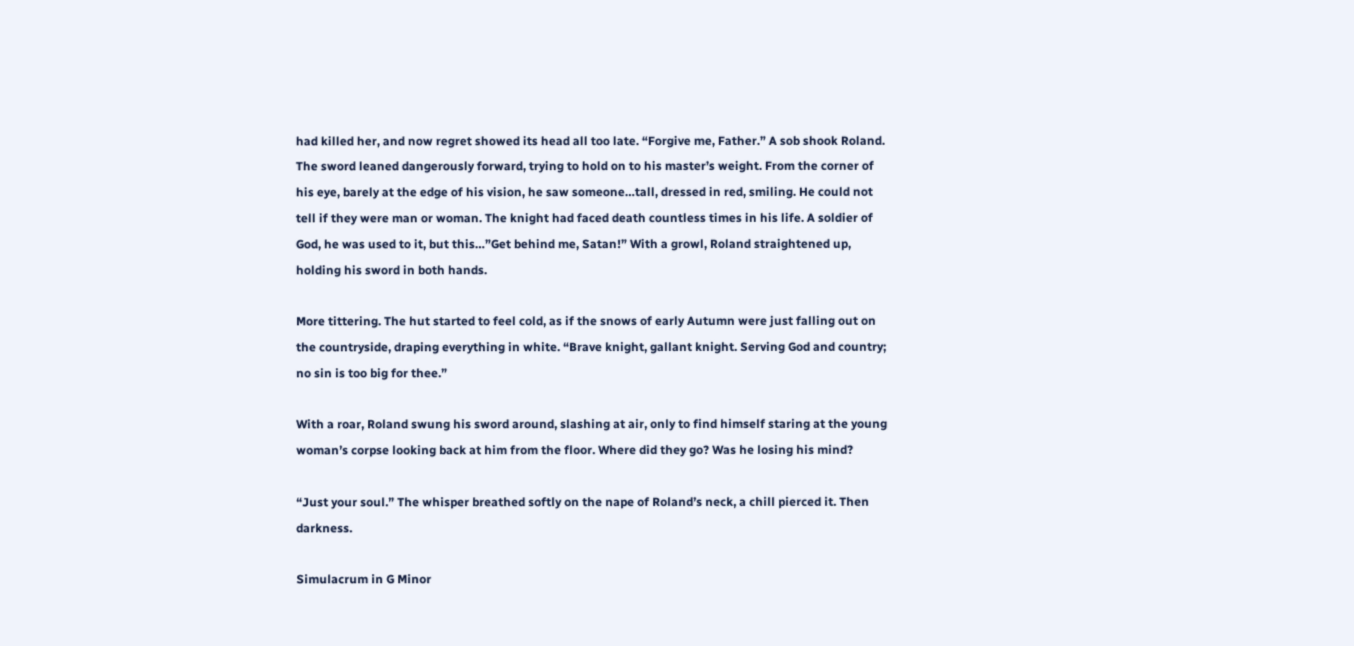had killed her, and now regret showed its head all too late. “Forgive me, Father.” A sob shook Roland. The sword leaned dangerously forward, trying to hold on to his master’s weight. From the corner of his eye, barely at the edge of his vision, he saw someone…tall, dressed in red, smiling. He could not tell if they were man or woman. The knight had faced death countless times in his life. A soldier of God, he was used to it, but this…”Get behind me, Satan!” With a growl, Roland straightened up, holding his sword in both hands.

More tittering. The hut started to feel cold, as if the snows of early Autumn were just falling out on the countryside, draping everything in white. “Brave knight, gallant knight. Serving God and country; no sin is too big for thee.”

With a roar, Roland swung his sword around, slashing at air, only to find himself staring at the young woman’s corpse looking back at him from the floor. Where did they go? Was he losing his mind?

“Just your soul.” The whisper breathed softly on the nape of Roland’s neck, a chill pierced it. Then darkness.

Simulacrum in G Minor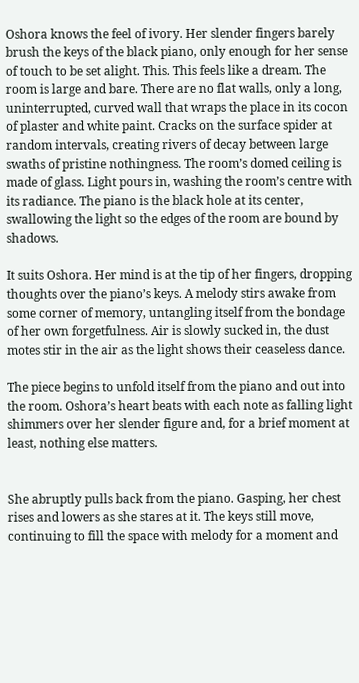Oshora knows the feel of ivory. Her slender fingers barely brush the keys of the black piano, only enough for her sense of touch to be set alight. This. This feels like a dream. The room is large and bare. There are no flat walls, only a long, uninterrupted, curved wall that wraps the place in its cocon of plaster and white paint. Cracks on the surface spider at random intervals, creating rivers of decay between large swaths of pristine nothingness. The room’s domed ceiling is made of glass. Light pours in, washing the room’s centre with its radiance. The piano is the black hole at its center, swallowing the light so the edges of the room are bound by shadows.

It suits Oshora. Her mind is at the tip of her fingers, dropping thoughts over the piano’s keys. A melody stirs awake from some corner of memory, untangling itself from the bondage of her own forgetfulness. Air is slowly sucked in, the dust motes stir in the air as the light shows their ceaseless dance.

The piece begins to unfold itself from the piano and out into the room. Oshora’s heart beats with each note as falling light shimmers over her slender figure and, for a brief moment at least, nothing else matters.


She abruptly pulls back from the piano. Gasping, her chest rises and lowers as she stares at it. The keys still move, continuing to fill the space with melody for a moment and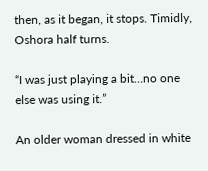then, as it began, it stops. Timidly, Oshora half turns.

“I was just playing a bit…no one else was using it.”

An older woman dressed in white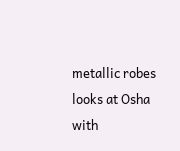metallic robes looks at Osha with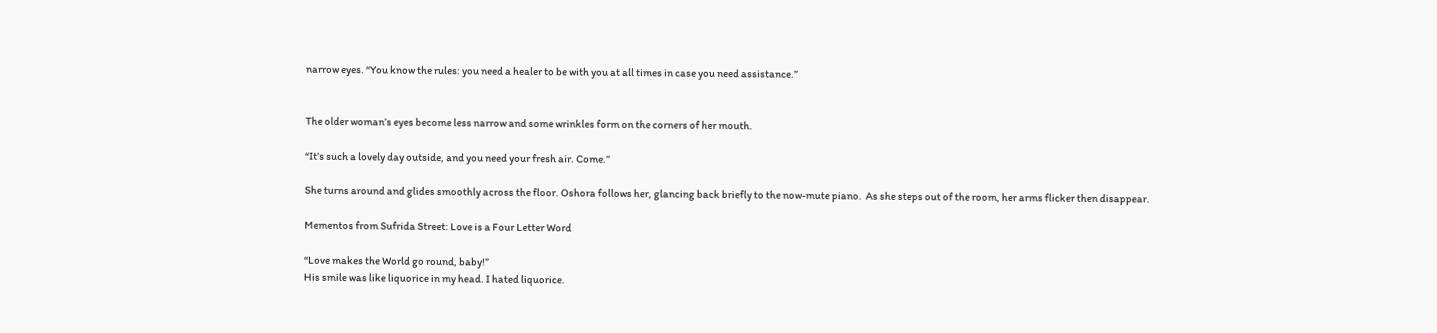narrow eyes. “You know the rules: you need a healer to be with you at all times in case you need assistance.”


The older woman’s eyes become less narrow and some wrinkles form on the corners of her mouth.

“It’s such a lovely day outside, and you need your fresh air. Come.”

She turns around and glides smoothly across the floor. Oshora follows her, glancing back briefly to the now-mute piano.  As she steps out of the room, her arms flicker then disappear.

Mementos from Sufrida Street: Love is a Four Letter Word

“Love makes the World go round, baby!”
His smile was like liquorice in my head. I hated liquorice.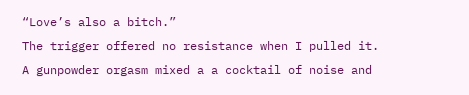“Love’s also a bitch.”
The trigger offered no resistance when I pulled it. A gunpowder orgasm mixed a a cocktail of noise and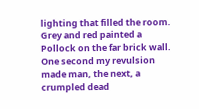lighting that filled the room. Grey and red painted a Pollock on the far brick wall.
One second my revulsion made man, the next, a crumpled dead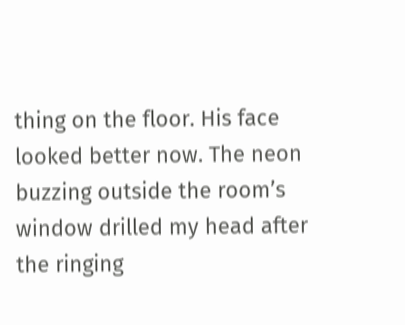thing on the floor. His face looked better now. The neon buzzing outside the room’s window drilled my head after the ringing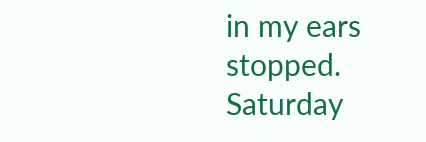in my ears stopped.
Saturday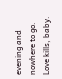evening and nowhere to go. Love kills, baby.